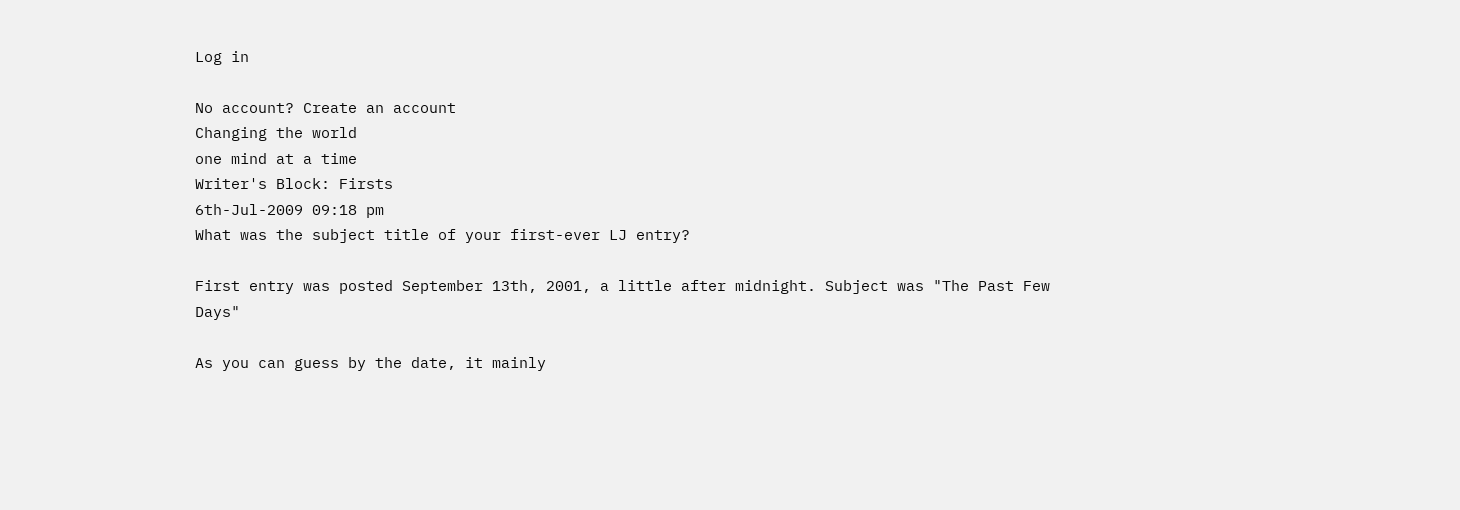Log in

No account? Create an account
Changing the world
one mind at a time
Writer's Block: Firsts
6th-Jul-2009 09:18 pm
What was the subject title of your first-ever LJ entry?

First entry was posted September 13th, 2001, a little after midnight. Subject was "The Past Few Days"

As you can guess by the date, it mainly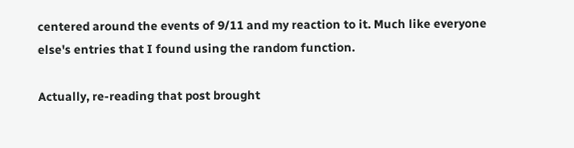centered around the events of 9/11 and my reaction to it. Much like everyone else's entries that I found using the random function.

Actually, re-reading that post brought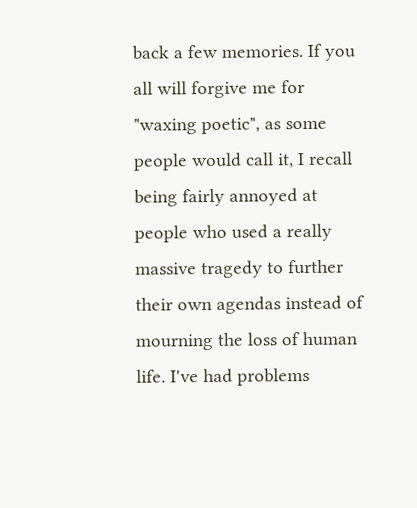back a few memories. If you all will forgive me for "waxing poetic", as some people would call it, I recall being fairly annoyed at people who used a really massive tragedy to further their own agendas instead of mourning the loss of human life. I've had problems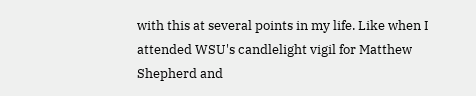with this at several points in my life. Like when I attended WSU's candlelight vigil for Matthew Shepherd and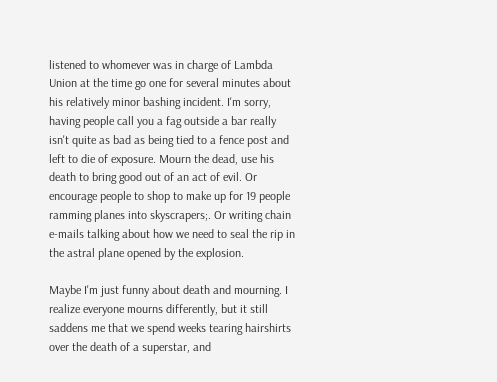listened to whomever was in charge of Lambda Union at the time go one for several minutes about his relatively minor bashing incident. I'm sorry, having people call you a fag outside a bar really isn't quite as bad as being tied to a fence post and left to die of exposure. Mourn the dead, use his death to bring good out of an act of evil. Or encourage people to shop to make up for 19 people ramming planes into skyscrapers;. Or writing chain e-mails talking about how we need to seal the rip in the astral plane opened by the explosion.

Maybe I'm just funny about death and mourning. I realize everyone mourns differently, but it still saddens me that we spend weeks tearing hairshirts over the death of a superstar, and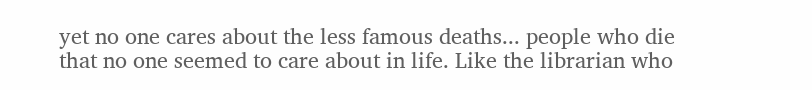yet no one cares about the less famous deaths... people who die that no one seemed to care about in life. Like the librarian who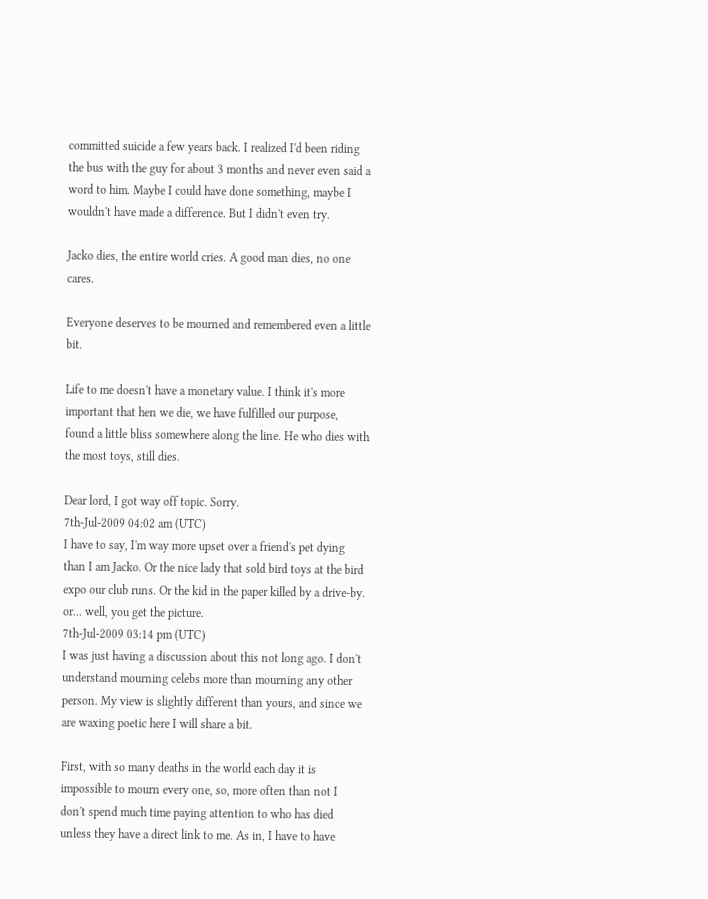committed suicide a few years back. I realized I'd been riding the bus with the guy for about 3 months and never even said a word to him. Maybe I could have done something, maybe I wouldn't have made a difference. But I didn't even try.

Jacko dies, the entire world cries. A good man dies, no one cares.

Everyone deserves to be mourned and remembered even a little bit.

Life to me doesn't have a monetary value. I think it's more important that hen we die, we have fulfilled our purpose, found a little bliss somewhere along the line. He who dies with the most toys, still dies.

Dear lord, I got way off topic. Sorry.
7th-Jul-2009 04:02 am (UTC)
I have to say, I'm way more upset over a friend's pet dying than I am Jacko. Or the nice lady that sold bird toys at the bird expo our club runs. Or the kid in the paper killed by a drive-by. or... well, you get the picture.
7th-Jul-2009 03:14 pm (UTC)
I was just having a discussion about this not long ago. I don't understand mourning celebs more than mourning any other person. My view is slightly different than yours, and since we are waxing poetic here I will share a bit.

First, with so many deaths in the world each day it is impossible to mourn every one, so, more often than not I don't spend much time paying attention to who has died unless they have a direct link to me. As in, I have to have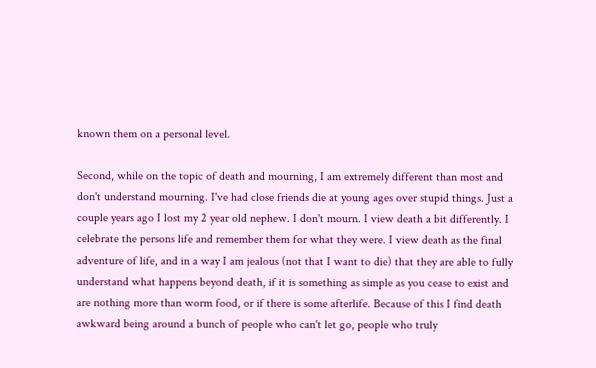known them on a personal level.

Second, while on the topic of death and mourning, I am extremely different than most and don't understand mourning. I've had close friends die at young ages over stupid things. Just a couple years ago I lost my 2 year old nephew. I don't mourn. I view death a bit differently. I celebrate the persons life and remember them for what they were. I view death as the final adventure of life, and in a way I am jealous (not that I want to die) that they are able to fully understand what happens beyond death, if it is something as simple as you cease to exist and are nothing more than worm food, or if there is some afterlife. Because of this I find death awkward being around a bunch of people who can't let go, people who truly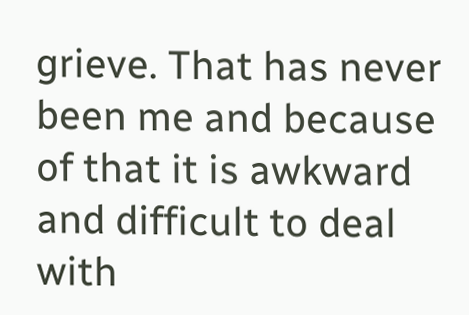grieve. That has never been me and because of that it is awkward and difficult to deal with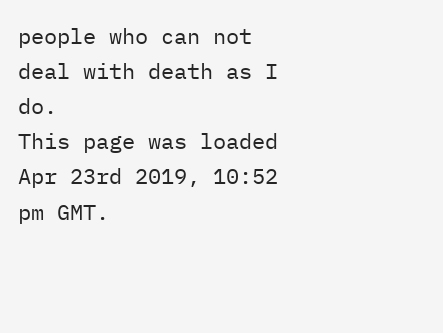people who can not deal with death as I do.
This page was loaded Apr 23rd 2019, 10:52 pm GMT.